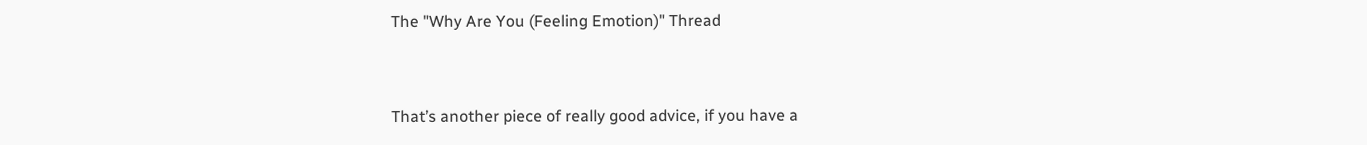The "Why Are You (Feeling Emotion)" Thread


That’s another piece of really good advice, if you have a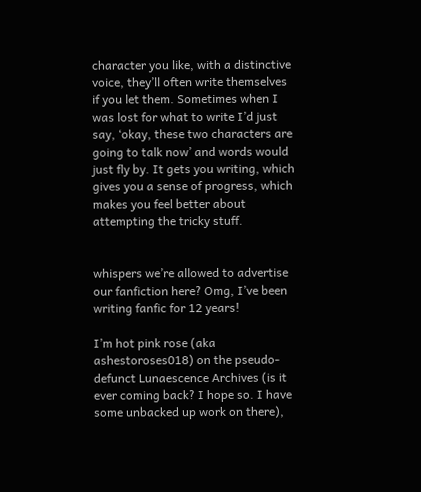character you like, with a distinctive voice, they’ll often write themselves if you let them. Sometimes when I was lost for what to write I’d just say, ‘okay, these two characters are going to talk now’ and words would just fly by. It gets you writing, which gives you a sense of progress, which makes you feel better about attempting the tricky stuff.


whispers we’re allowed to advertise our fanfiction here? Omg, I’ve been writing fanfic for 12 years!

I’m hot pink rose (aka ashestoroses018) on the pseudo-defunct Lunaescence Archives (is it ever coming back? I hope so. I have some unbacked up work on there),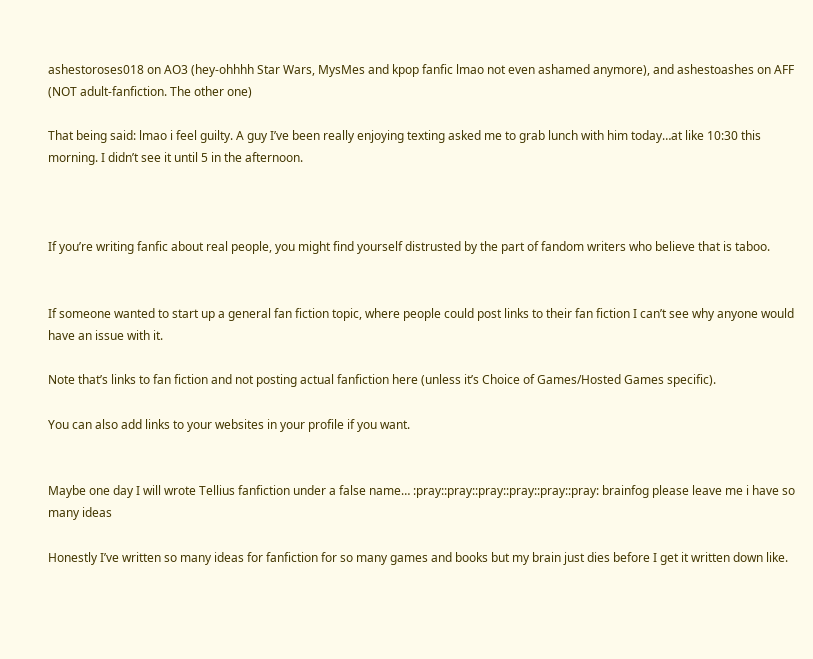ashestoroses018 on AO3 (hey-ohhhh Star Wars, MysMes and kpop fanfic lmao not even ashamed anymore), and ashestoashes on AFF (NOT adult-fanfiction. The other one)

That being said: lmao i feel guilty. A guy I’ve been really enjoying texting asked me to grab lunch with him today…at like 10:30 this morning. I didn’t see it until 5 in the afternoon.



If you’re writing fanfic about real people, you might find yourself distrusted by the part of fandom writers who believe that is taboo.


If someone wanted to start up a general fan fiction topic, where people could post links to their fan fiction I can’t see why anyone would have an issue with it.

Note that’s links to fan fiction and not posting actual fanfiction here (unless it’s Choice of Games/Hosted Games specific).

You can also add links to your websites in your profile if you want.


Maybe one day I will wrote Tellius fanfiction under a false name… :pray::pray::pray::pray::pray::pray: brainfog please leave me i have so many ideas

Honestly I’ve written so many ideas for fanfiction for so many games and books but my brain just dies before I get it written down like.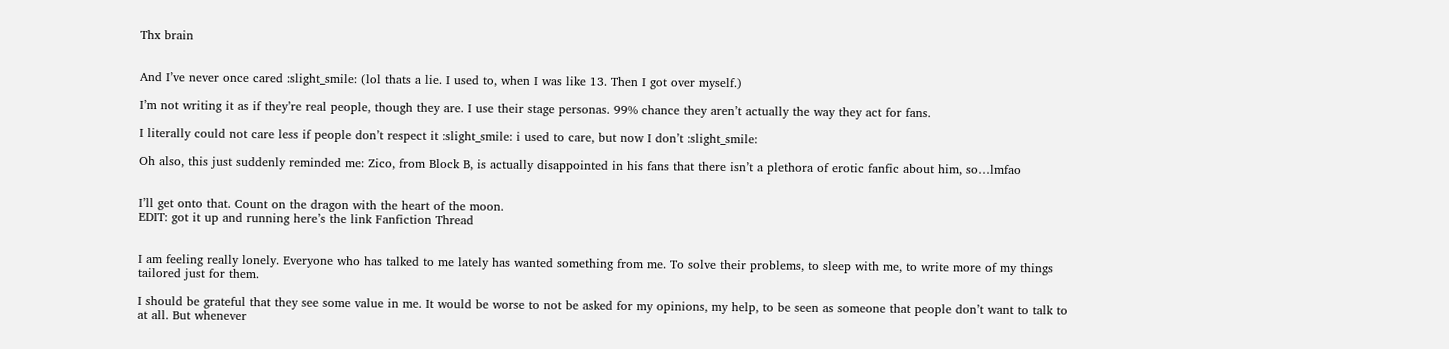Thx brain


And I’ve never once cared :slight_smile: (lol thats a lie. I used to, when I was like 13. Then I got over myself.)

I’m not writing it as if they’re real people, though they are. I use their stage personas. 99% chance they aren’t actually the way they act for fans.

I literally could not care less if people don’t respect it :slight_smile: i used to care, but now I don’t :slight_smile:

Oh also, this just suddenly reminded me: Zico, from Block B, is actually disappointed in his fans that there isn’t a plethora of erotic fanfic about him, so…lmfao


I’ll get onto that. Count on the dragon with the heart of the moon.
EDIT: got it up and running here’s the link Fanfiction Thread


I am feeling really lonely. Everyone who has talked to me lately has wanted something from me. To solve their problems, to sleep with me, to write more of my things tailored just for them.

I should be grateful that they see some value in me. It would be worse to not be asked for my opinions, my help, to be seen as someone that people don’t want to talk to at all. But whenever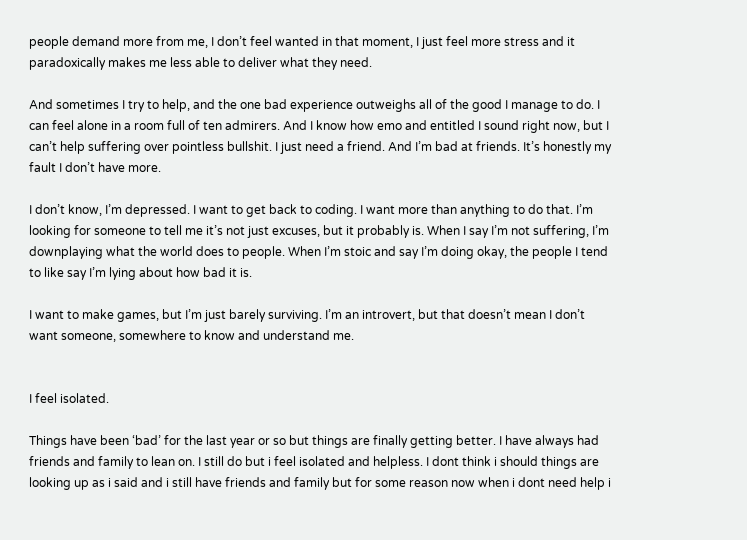people demand more from me, I don’t feel wanted in that moment, I just feel more stress and it paradoxically makes me less able to deliver what they need.

And sometimes I try to help, and the one bad experience outweighs all of the good I manage to do. I can feel alone in a room full of ten admirers. And I know how emo and entitled I sound right now, but I can’t help suffering over pointless bullshit. I just need a friend. And I’m bad at friends. It’s honestly my fault I don’t have more.

I don’t know, I’m depressed. I want to get back to coding. I want more than anything to do that. I’m looking for someone to tell me it’s not just excuses, but it probably is. When I say I’m not suffering, I’m downplaying what the world does to people. When I’m stoic and say I’m doing okay, the people I tend to like say I’m lying about how bad it is.

I want to make games, but I’m just barely surviving. I’m an introvert, but that doesn’t mean I don’t want someone, somewhere to know and understand me.


I feel isolated.

Things have been ‘bad’ for the last year or so but things are finally getting better. I have always had friends and family to lean on. I still do but i feel isolated and helpless. I dont think i should things are looking up as i said and i still have friends and family but for some reason now when i dont need help i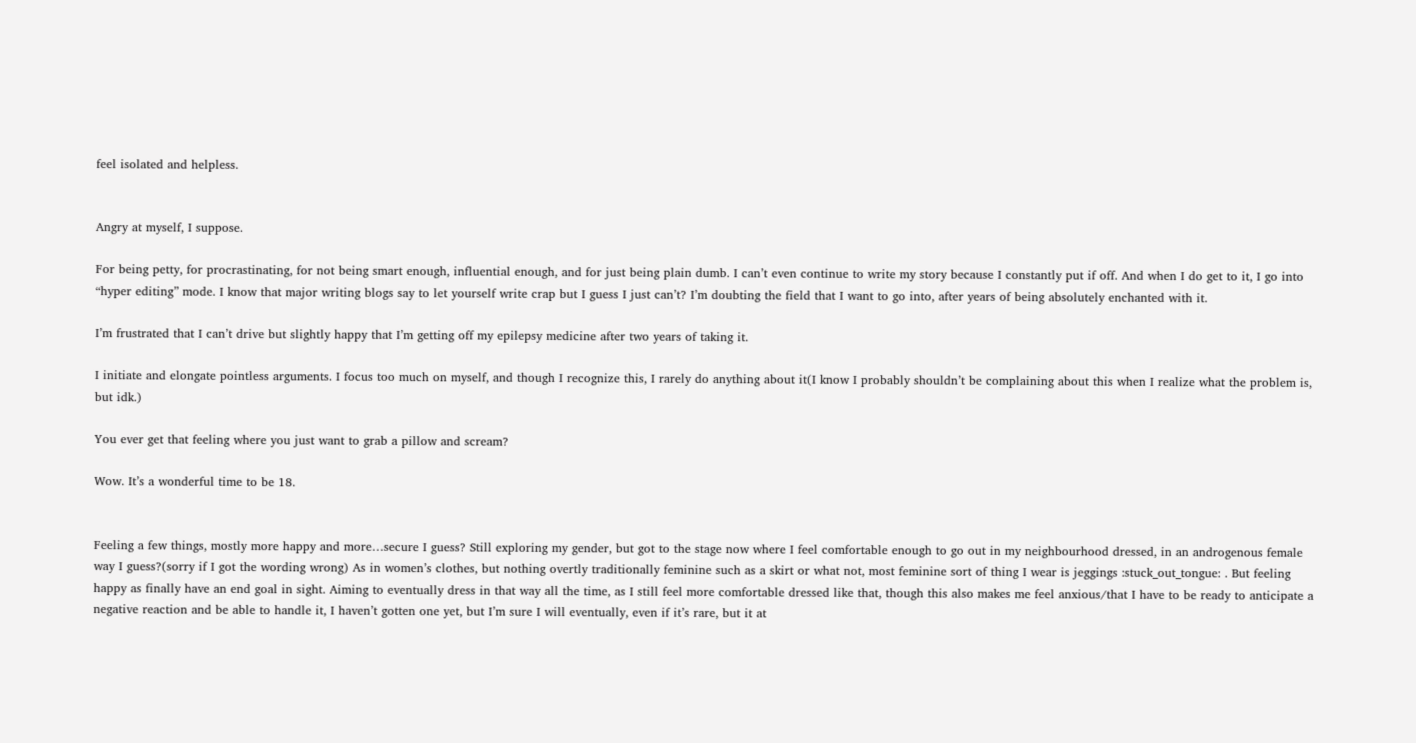feel isolated and helpless.


Angry at myself, I suppose.

For being petty, for procrastinating, for not being smart enough, influential enough, and for just being plain dumb. I can’t even continue to write my story because I constantly put if off. And when I do get to it, I go into “hyper editing” mode. I know that major writing blogs say to let yourself write crap but I guess I just can’t? I’m doubting the field that I want to go into, after years of being absolutely enchanted with it.

I’m frustrated that I can’t drive but slightly happy that I’m getting off my epilepsy medicine after two years of taking it.

I initiate and elongate pointless arguments. I focus too much on myself, and though I recognize this, I rarely do anything about it(I know I probably shouldn’t be complaining about this when I realize what the problem is, but idk.)

You ever get that feeling where you just want to grab a pillow and scream?

Wow. It’s a wonderful time to be 18.


Feeling a few things, mostly more happy and more…secure I guess? Still exploring my gender, but got to the stage now where I feel comfortable enough to go out in my neighbourhood dressed, in an androgenous female way I guess?(sorry if I got the wording wrong) As in women’s clothes, but nothing overtly traditionally feminine such as a skirt or what not, most feminine sort of thing I wear is jeggings :stuck_out_tongue: . But feeling happy as finally have an end goal in sight. Aiming to eventually dress in that way all the time, as I still feel more comfortable dressed like that, though this also makes me feel anxious/that I have to be ready to anticipate a negative reaction and be able to handle it, I haven’t gotten one yet, but I’m sure I will eventually, even if it’s rare, but it at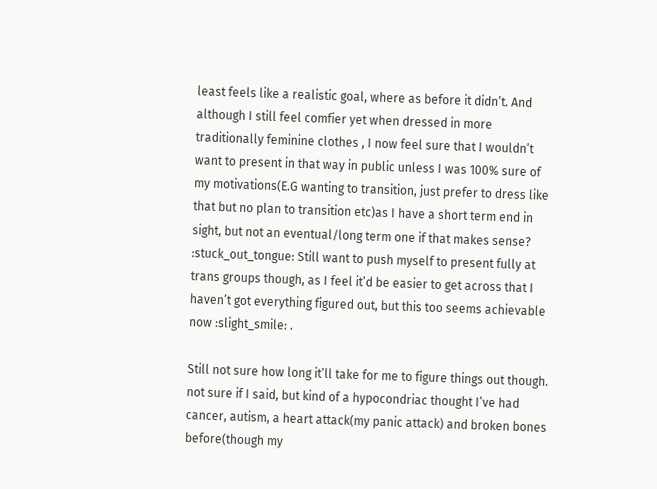least feels like a realistic goal, where as before it didn’t. And although I still feel comfier yet when dressed in more traditionally feminine clothes , I now feel sure that I wouldn’t want to present in that way in public unless I was 100% sure of my motivations(E.G wanting to transition, just prefer to dress like that but no plan to transition etc)as I have a short term end in sight, but not an eventual/long term one if that makes sense? :stuck_out_tongue: Still want to push myself to present fully at trans groups though, as I feel it’d be easier to get across that I haven’t got everything figured out, but this too seems achievable now :slight_smile: .

Still not sure how long it’ll take for me to figure things out though. not sure if I said, but kind of a hypocondriac thought I’ve had cancer, autism, a heart attack(my panic attack) and broken bones before(though my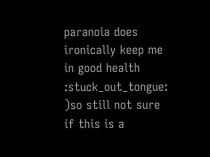paranoia does ironically keep me in good health :stuck_out_tongue: )so still not sure if this is a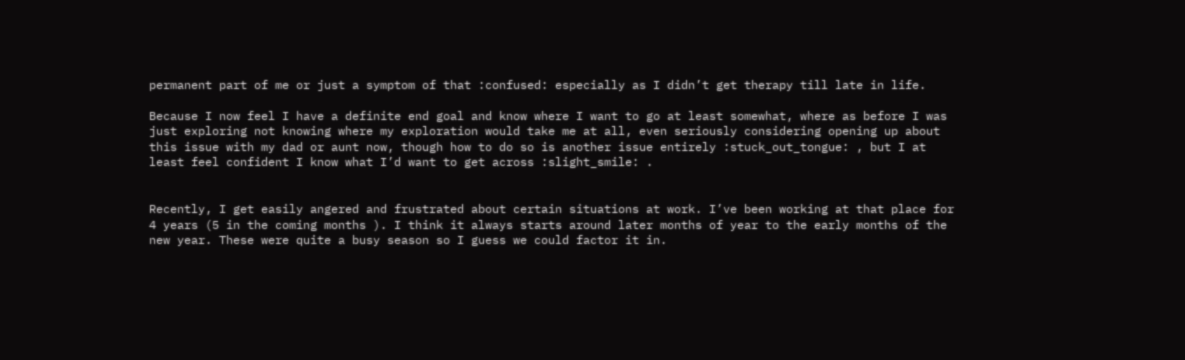permanent part of me or just a symptom of that :confused: especially as I didn’t get therapy till late in life.

Because I now feel I have a definite end goal and know where I want to go at least somewhat, where as before I was just exploring not knowing where my exploration would take me at all, even seriously considering opening up about this issue with my dad or aunt now, though how to do so is another issue entirely :stuck_out_tongue: , but I at least feel confident I know what I’d want to get across :slight_smile: .


Recently, I get easily angered and frustrated about certain situations at work. I’ve been working at that place for 4 years (5 in the coming months ). I think it always starts around later months of year to the early months of the new year. These were quite a busy season so I guess we could factor it in.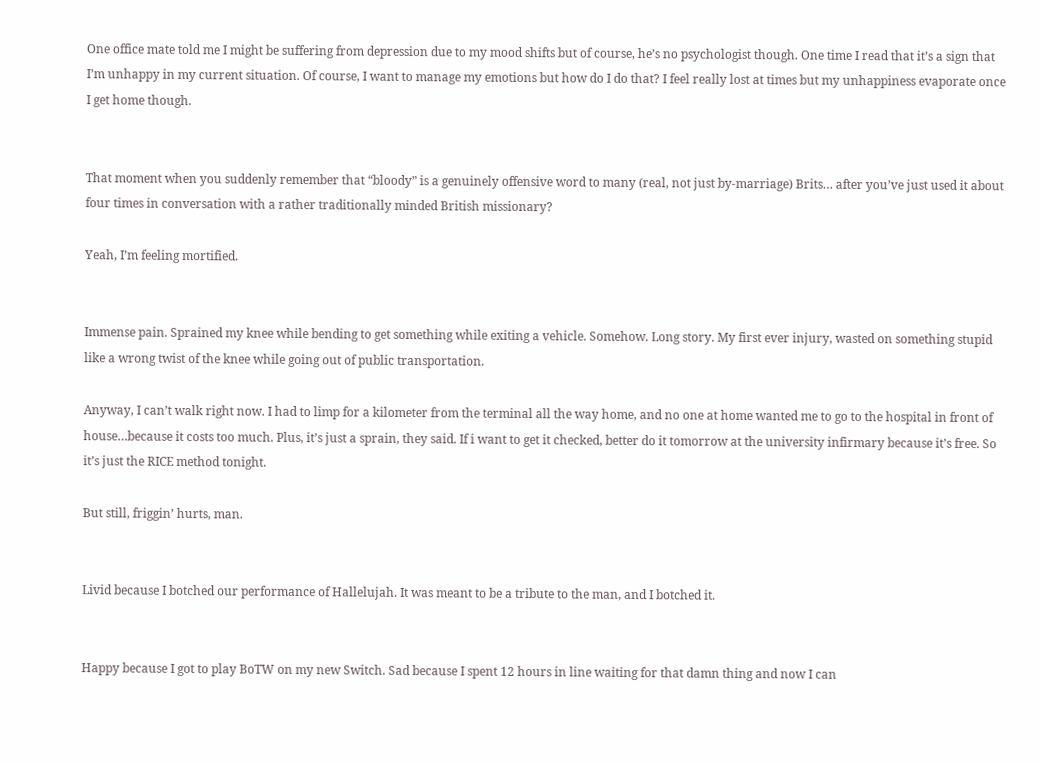One office mate told me I might be suffering from depression due to my mood shifts but of course, he’s no psychologist though. One time I read that it’s a sign that I’m unhappy in my current situation. Of course, I want to manage my emotions but how do I do that? I feel really lost at times but my unhappiness evaporate once I get home though.


That moment when you suddenly remember that “bloody” is a genuinely offensive word to many (real, not just by-marriage) Brits… after you’ve just used it about four times in conversation with a rather traditionally minded British missionary?

Yeah, I’m feeling mortified.


Immense pain. Sprained my knee while bending to get something while exiting a vehicle. Somehow. Long story. My first ever injury, wasted on something stupid like a wrong twist of the knee while going out of public transportation.

Anyway, I can’t walk right now. I had to limp for a kilometer from the terminal all the way home, and no one at home wanted me to go to the hospital in front of house…because it costs too much. Plus, it’s just a sprain, they said. If i want to get it checked, better do it tomorrow at the university infirmary because it’s free. So it’s just the RICE method tonight.

But still, friggin’ hurts, man.


Livid because I botched our performance of Hallelujah. It was meant to be a tribute to the man, and I botched it.


Happy because I got to play BoTW on my new Switch. Sad because I spent 12 hours in line waiting for that damn thing and now I can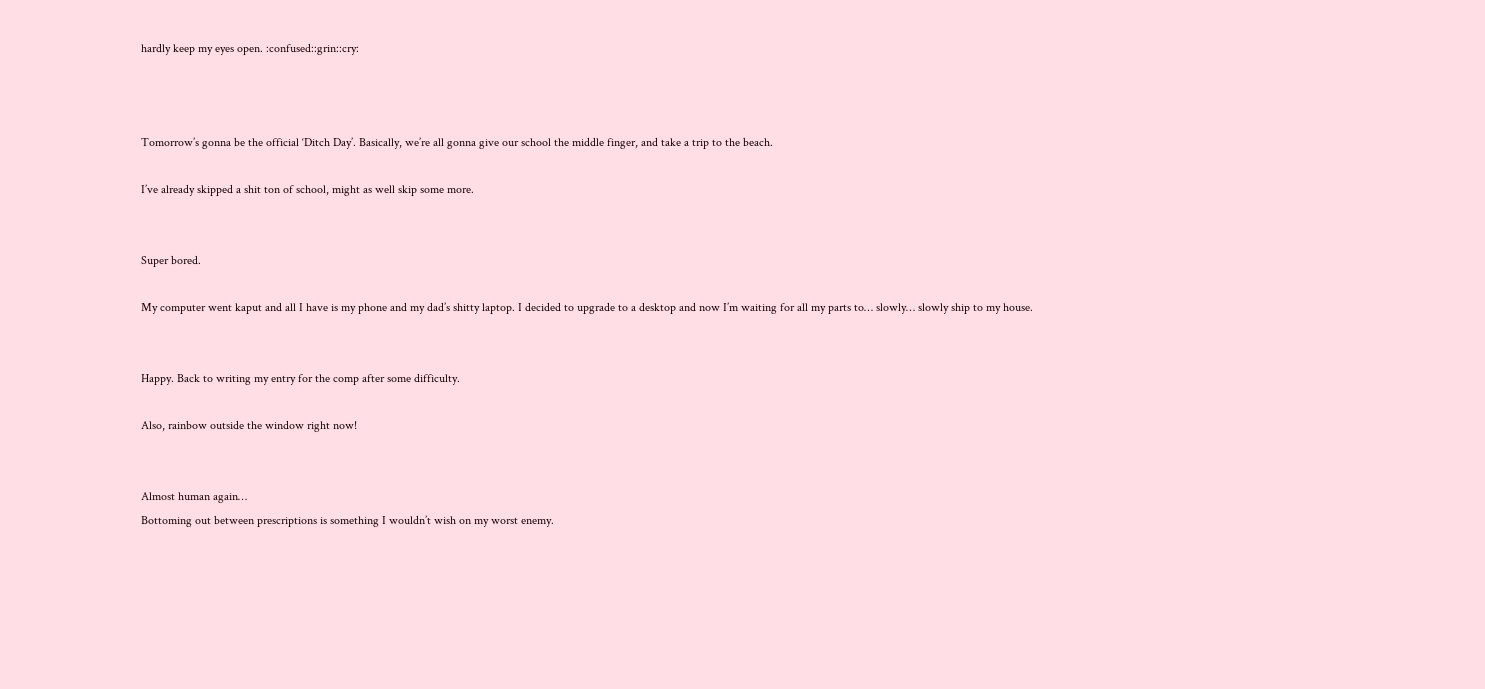hardly keep my eyes open. :confused::grin::cry:



Tomorrow’s gonna be the official ‘Ditch Day’. Basically, we’re all gonna give our school the middle finger, and take a trip to the beach.

I’ve already skipped a shit ton of school, might as well skip some more.


Super bored.

My computer went kaput and all I have is my phone and my dad’s shitty laptop. I decided to upgrade to a desktop and now I’m waiting for all my parts to… slowly… slowly ship to my house.


Happy. Back to writing my entry for the comp after some difficulty.

Also, rainbow outside the window right now!


Almost human again…
Bottoming out between prescriptions is something I wouldn’t wish on my worst enemy.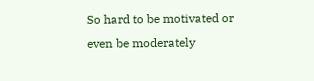So hard to be motivated or even be moderately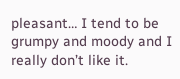pleasant… I tend to be grumpy and moody and I really don’t like it.